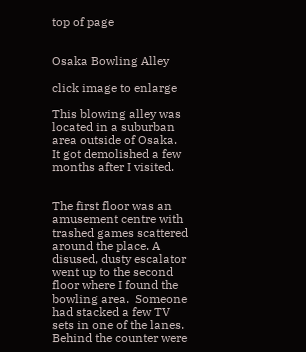top of page


Osaka Bowling Alley

click image to enlarge

This blowing alley was located in a suburban area outside of Osaka.  It got demolished a few months after I visited.


The first floor was an amusement centre with trashed games scattered around the place. A disused, dusty escalator went up to the second floor where I found the bowling area.  Someone had stacked a few TV sets in one of the lanes.   Behind the counter were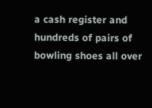a cash register and hundreds of pairs of bowling shoes all over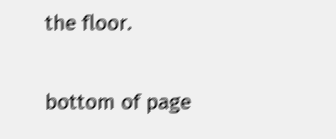the floor.

bottom of page